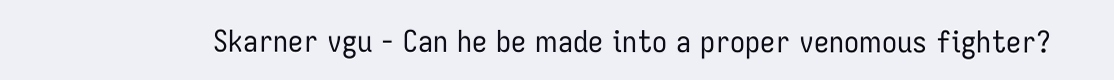Skarner vgu - Can he be made into a proper venomous fighter?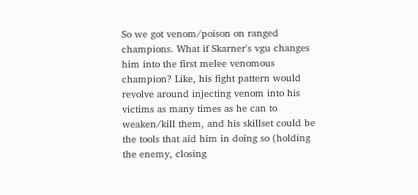So we got venom/poison on ranged champions. What if Skarner's vgu changes him into the first melee venomous champion? Like, his fight pattern would revolve around injecting venom into his victims as many times as he can to weaken/kill them, and his skillset could be the tools that aid him in doing so (holding the enemy, closing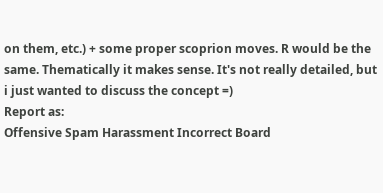on them, etc.) + some proper scoprion moves. R would be the same. Thematically it makes sense. It's not really detailed, but i just wanted to discuss the concept =)
Report as:
Offensive Spam Harassment Incorrect Board